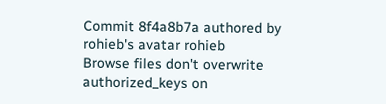Commit 8f4a8b7a authored by rohieb's avatar rohieb
Browse files don't overwrite authorized_keys on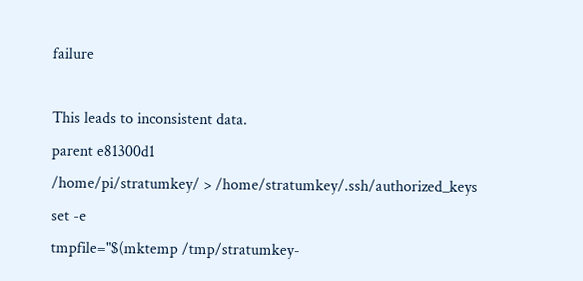failure

This leads to inconsistent data.
parent e81300d1
/home/pi/stratumkey/ > /home/stratumkey/.ssh/authorized_keys
set -e
tmpfile="$(mktemp /tmp/stratumkey-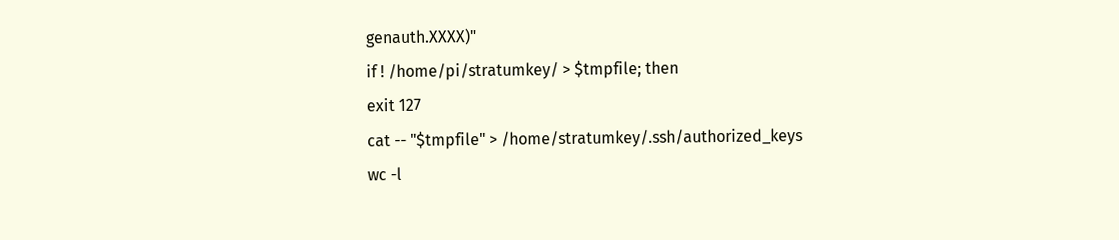genauth.XXXX)"
if ! /home/pi/stratumkey/ > $tmpfile; then
exit 127
cat -- "$tmpfile" > /home/stratumkey/.ssh/authorized_keys
wc -l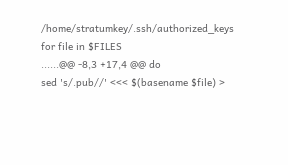/home/stratumkey/.ssh/authorized_keys
for file in $FILES
......@@ -8,3 +17,4 @@ do
sed 's/.pub//' <<< $(basename $file) >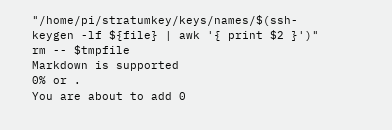"/home/pi/stratumkey/keys/names/$(ssh-keygen -lf ${file} | awk '{ print $2 }')"
rm -- $tmpfile
Markdown is supported
0% or .
You are about to add 0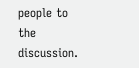people to the discussion.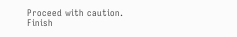Proceed with caution.
Finish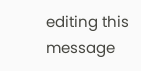editing this message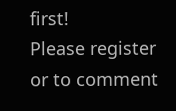first!
Please register or to comment